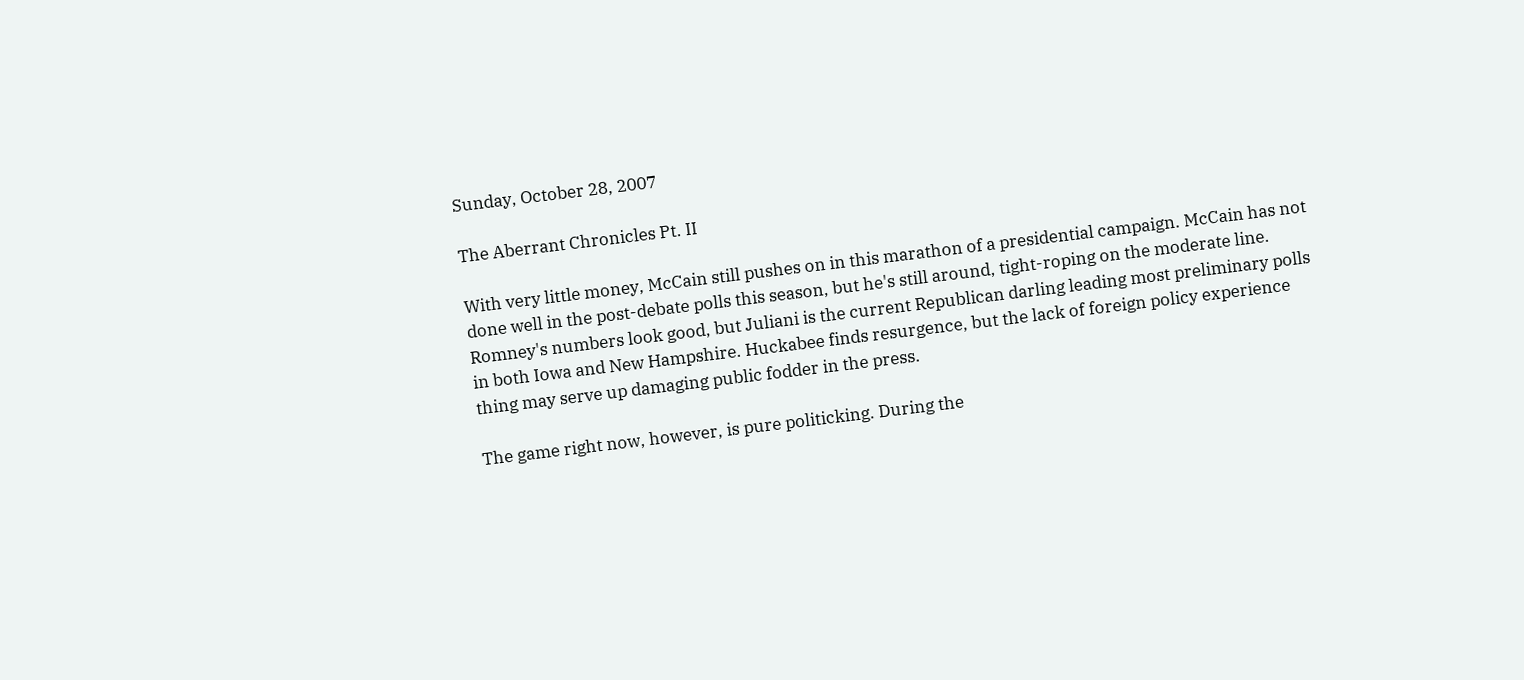Sunday, October 28, 2007

The Aberrant Chronicles Pt. II

With very little money, McCain still pushes on in this marathon of a presidential campaign. McCain has not done well in the post-debate polls this season, but he's still around, tight-roping on the moderate line. Romney's numbers look good, but Juliani is the current Republican darling leading most preliminary polls in both Iowa and New Hampshire. Huckabee finds resurgence, but the lack of foreign policy experience thing may serve up damaging public fodder in the press.

The game right now, however, is pure politicking. During the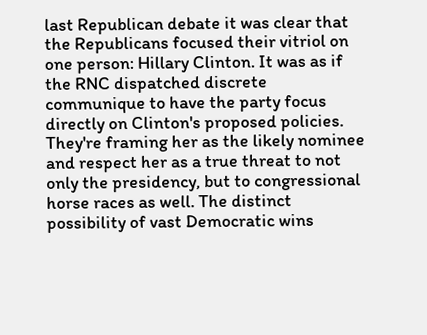last Republican debate it was clear that the Republicans focused their vitriol on one person: Hillary Clinton. It was as if the RNC dispatched discrete communique to have the party focus directly on Clinton's proposed policies. They're framing her as the likely nominee and respect her as a true threat to not only the presidency, but to congressional horse races as well. The distinct possibility of vast Democratic wins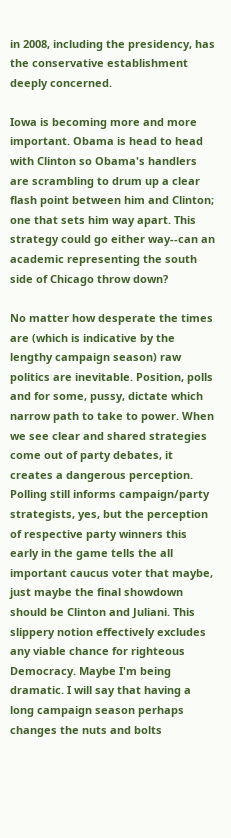in 2008, including the presidency, has the conservative establishment deeply concerned.

Iowa is becoming more and more important. Obama is head to head with Clinton so Obama's handlers are scrambling to drum up a clear flash point between him and Clinton; one that sets him way apart. This strategy could go either way--can an academic representing the south side of Chicago throw down?

No matter how desperate the times are (which is indicative by the lengthy campaign season) raw politics are inevitable. Position, polls and for some, pussy, dictate which narrow path to take to power. When we see clear and shared strategies come out of party debates, it creates a dangerous perception. Polling still informs campaign/party strategists, yes, but the perception of respective party winners this early in the game tells the all important caucus voter that maybe, just maybe the final showdown should be Clinton and Juliani. This slippery notion effectively excludes any viable chance for righteous Democracy. Maybe I'm being dramatic. I will say that having a long campaign season perhaps changes the nuts and bolts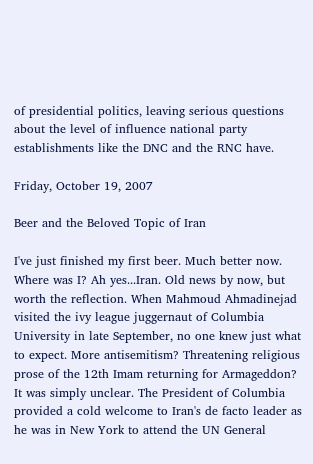of presidential politics, leaving serious questions about the level of influence national party establishments like the DNC and the RNC have.

Friday, October 19, 2007

Beer and the Beloved Topic of Iran

I've just finished my first beer. Much better now. Where was I? Ah yes...Iran. Old news by now, but worth the reflection. When Mahmoud Ahmadinejad visited the ivy league juggernaut of Columbia University in late September, no one knew just what to expect. More antisemitism? Threatening religious prose of the 12th Imam returning for Armageddon? It was simply unclear. The President of Columbia provided a cold welcome to Iran's de facto leader as he was in New York to attend the UN General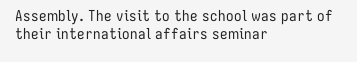Assembly. The visit to the school was part of their international affairs seminar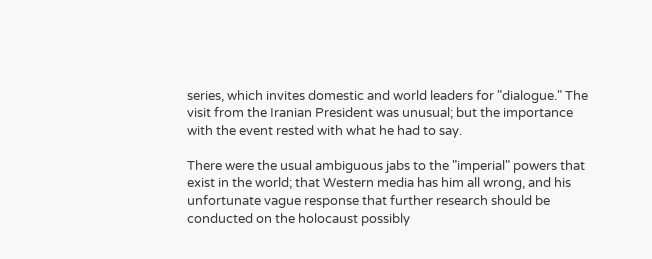series, which invites domestic and world leaders for "dialogue." The visit from the Iranian President was unusual; but the importance with the event rested with what he had to say.

There were the usual ambiguous jabs to the "imperial" powers that exist in the world; that Western media has him all wrong, and his unfortunate vague response that further research should be conducted on the holocaust possibly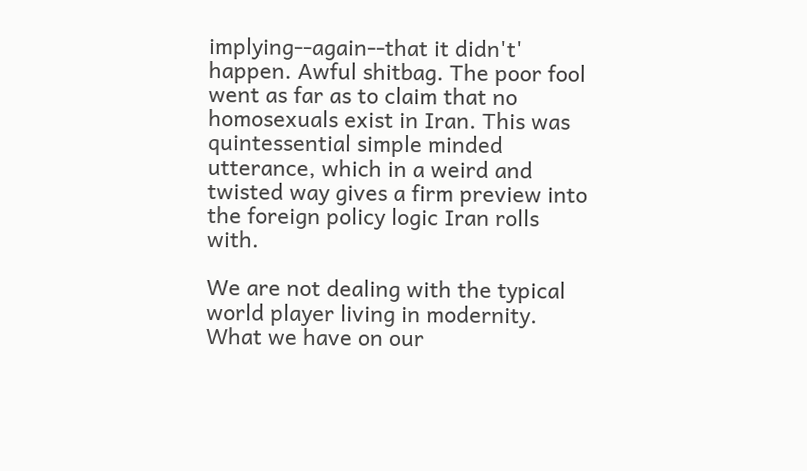implying--again--that it didn't' happen. Awful shitbag. The poor fool went as far as to claim that no homosexuals exist in Iran. This was quintessential simple minded utterance, which in a weird and twisted way gives a firm preview into the foreign policy logic Iran rolls with.

We are not dealing with the typical world player living in modernity. What we have on our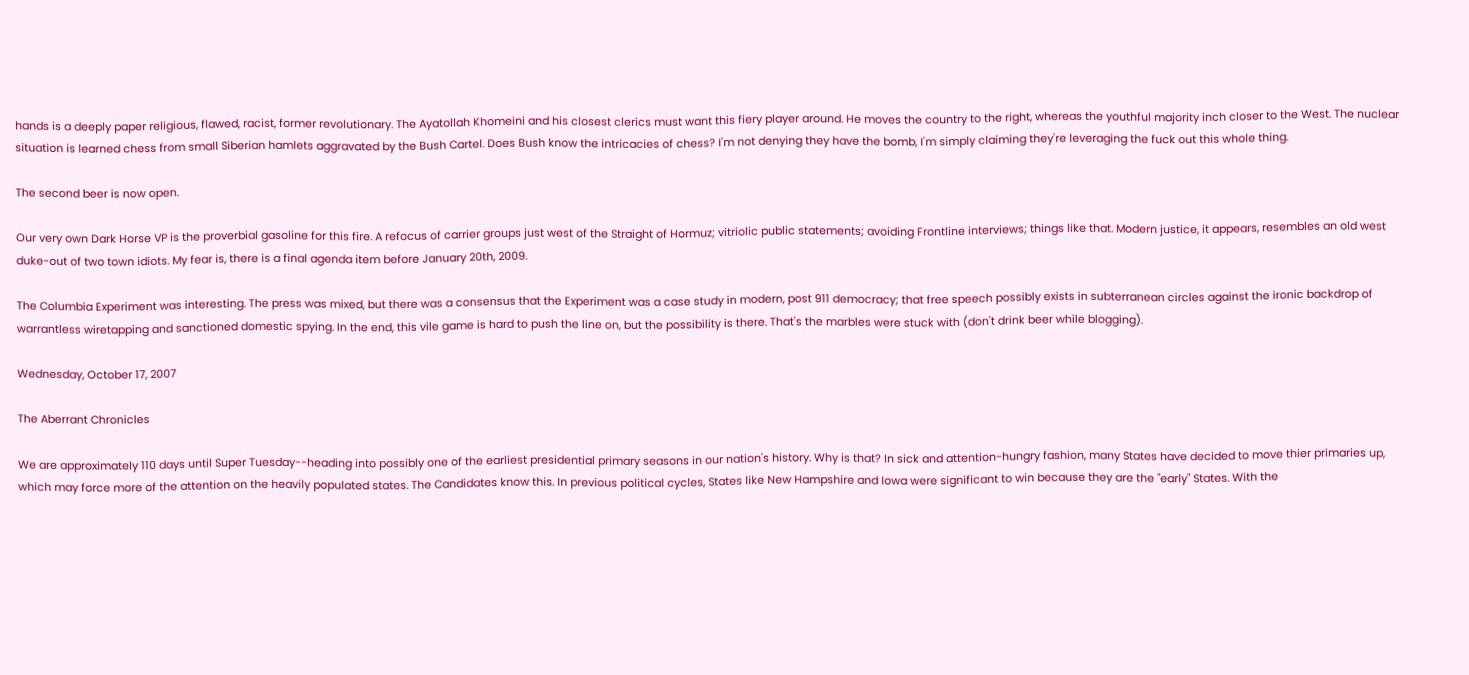hands is a deeply paper religious, flawed, racist, former revolutionary. The Ayatollah Khomeini and his closest clerics must want this fiery player around. He moves the country to the right, whereas the youthful majority inch closer to the West. The nuclear situation is learned chess from small Siberian hamlets aggravated by the Bush Cartel. Does Bush know the intricacies of chess? I'm not denying they have the bomb, I'm simply claiming they're leveraging the fuck out this whole thing.

The second beer is now open.

Our very own Dark Horse VP is the proverbial gasoline for this fire. A refocus of carrier groups just west of the Straight of Hormuz; vitriolic public statements; avoiding Frontline interviews; things like that. Modern justice, it appears, resembles an old west duke-out of two town idiots. My fear is, there is a final agenda item before January 20th, 2009.

The Columbia Experiment was interesting. The press was mixed, but there was a consensus that the Experiment was a case study in modern, post 911 democracy; that free speech possibly exists in subterranean circles against the ironic backdrop of warrantless wiretapping and sanctioned domestic spying. In the end, this vile game is hard to push the line on, but the possibility is there. That's the marbles were stuck with (don't drink beer while blogging).

Wednesday, October 17, 2007

The Aberrant Chronicles

We are approximately 110 days until Super Tuesday--heading into possibly one of the earliest presidential primary seasons in our nation's history. Why is that? In sick and attention-hungry fashion, many States have decided to move thier primaries up, which may force more of the attention on the heavily populated states. The Candidates know this. In previous political cycles, States like New Hampshire and Iowa were significant to win because they are the "early" States. With the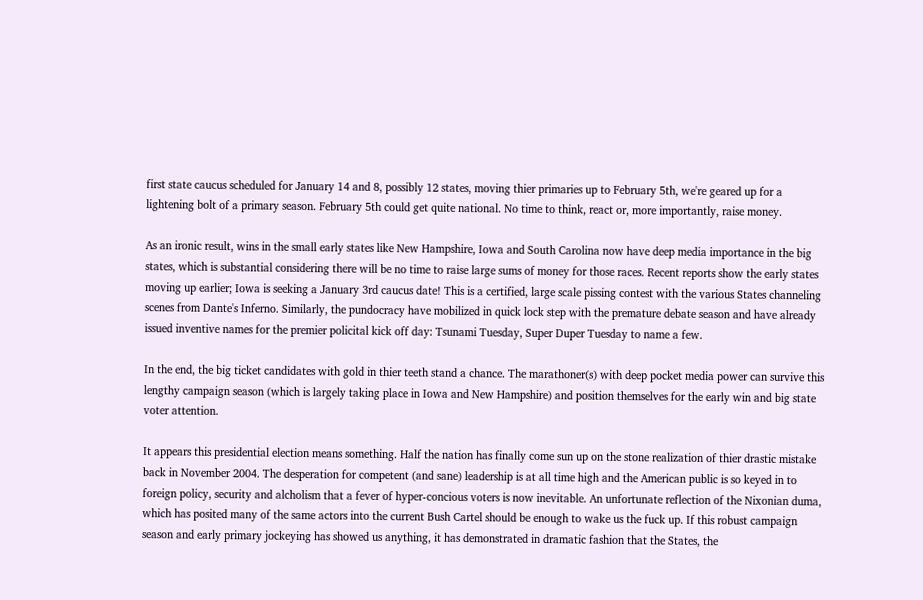first state caucus scheduled for January 14 and 8, possibly 12 states, moving thier primaries up to February 5th, we're geared up for a lightening bolt of a primary season. February 5th could get quite national. No time to think, react or, more importantly, raise money.

As an ironic result, wins in the small early states like New Hampshire, Iowa and South Carolina now have deep media importance in the big states, which is substantial considering there will be no time to raise large sums of money for those races. Recent reports show the early states moving up earlier; Iowa is seeking a January 3rd caucus date! This is a certified, large scale pissing contest with the various States channeling scenes from Dante's Inferno. Similarly, the pundocracy have mobilized in quick lock step with the premature debate season and have already issued inventive names for the premier policital kick off day: Tsunami Tuesday, Super Duper Tuesday to name a few.

In the end, the big ticket candidates with gold in thier teeth stand a chance. The marathoner(s) with deep pocket media power can survive this lengthy campaign season (which is largely taking place in Iowa and New Hampshire) and position themselves for the early win and big state voter attention.

It appears this presidential election means something. Half the nation has finally come sun up on the stone realization of thier drastic mistake back in November 2004. The desperation for competent (and sane) leadership is at all time high and the American public is so keyed in to foreign policy, security and alcholism that a fever of hyper-concious voters is now inevitable. An unfortunate reflection of the Nixonian duma, which has posited many of the same actors into the current Bush Cartel should be enough to wake us the fuck up. If this robust campaign season and early primary jockeying has showed us anything, it has demonstrated in dramatic fashion that the States, the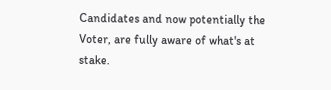Candidates and now potentially the Voter, are fully aware of what's at stake.